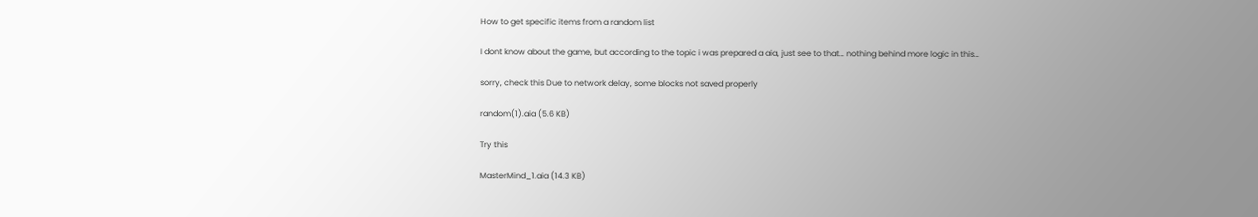How to get specific items from a random list

I dont know about the game, but according to the topic i was prepared a aia, just see to that… nothing behind more logic in this…

sorry, check this Due to network delay, some blocks not saved properly

random(1).aia (5.6 KB)

Try this

MasterMind_1.aia (14.3 KB)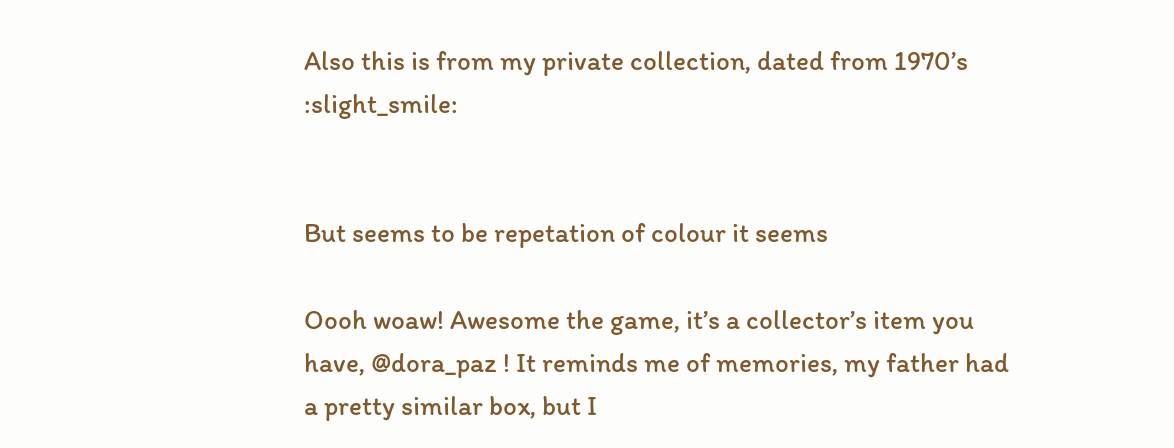Also this is from my private collection, dated from 1970’s :slight_smile:


But seems to be repetation of colour it seems

Oooh woaw! Awesome the game, it’s a collector’s item you have, @dora_paz ! It reminds me of memories, my father had a pretty similar box, but I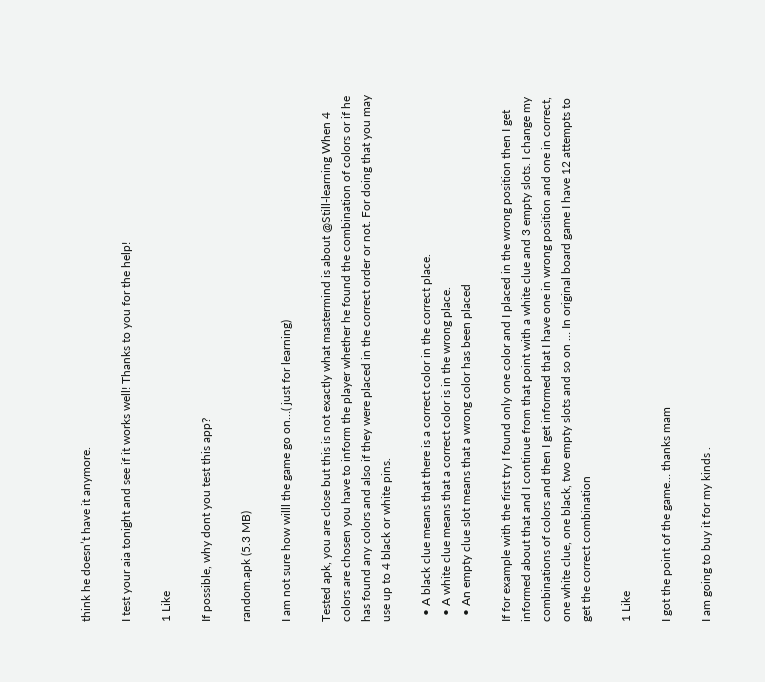think he doesn’t have it anymore.

I test your aia tonight and see if it works well! Thanks to you for the help!

1 Like

If possible, why dont you test this app?

random.apk (5.3 MB)

I am not sure how willl the game go on…( just for learning)

Tested apk, you are close but this is not exactly what mastermind is about @Still-learning When 4 colors are chosen you have to inform the player whether he found the combination of colors or if he has found any colors and also if they were placed in the correct order or not. For doing that you may use up to 4 black or white pins.

  • A black clue means that there is a correct color in the correct place.
  • A white clue means that a correct color is in the wrong place.
  • An empty clue slot means that a wrong color has been placed

If for example with the first try I found only one color and I placed in the wrong position then I get informed about that and I continue from that point with a white clue and 3 empty slots. I change my combinations of colors and then I get informed that I have one in wrong position and one in correct, one white clue, one black, two empty slots and so on … In original board game I have 12 attempts to get the correct combination

1 Like

I got the point of the game… thanks mam

I am going to buy it for my kinds .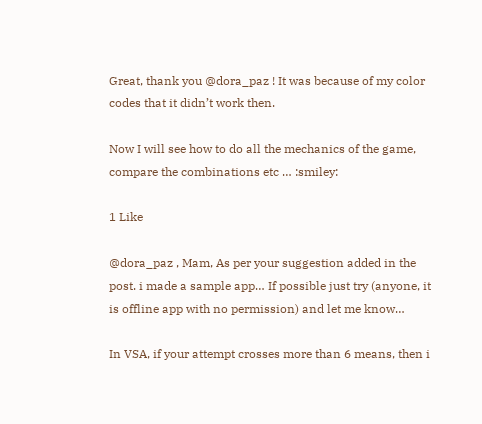Great, thank you @dora_paz ! It was because of my color codes that it didn’t work then.

Now I will see how to do all the mechanics of the game, compare the combinations etc … :smiley:

1 Like

@dora_paz , Mam, As per your suggestion added in the post. i made a sample app… If possible just try (anyone, it is offline app with no permission) and let me know…

In VSA, if your attempt crosses more than 6 means, then i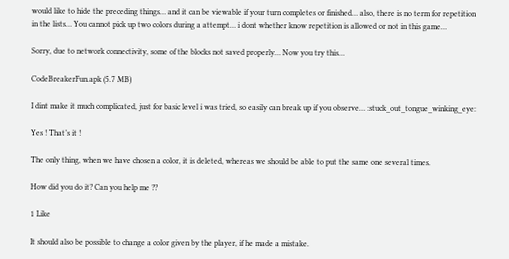would like to hide the preceding things… and it can be viewable if your turn completes or finished… also, there is no term for repetition in the lists… You cannot pick up two colors during a attempt… i dont whether know repetition is allowed or not in this game…

Sorry, due to network connectivity, some of the blocks not saved properly… Now you try this…

CodeBreakerFun.apk (5.7 MB)

I dint make it much complicated, just for basic level i was tried, so easily can break up if you observe… :stuck_out_tongue_winking_eye:

Yes ! That’s it !

The only thing, when we have chosen a color, it is deleted, whereas we should be able to put the same one several times.

How did you do it? Can you help me ??

1 Like

It should also be possible to change a color given by the player, if he made a mistake.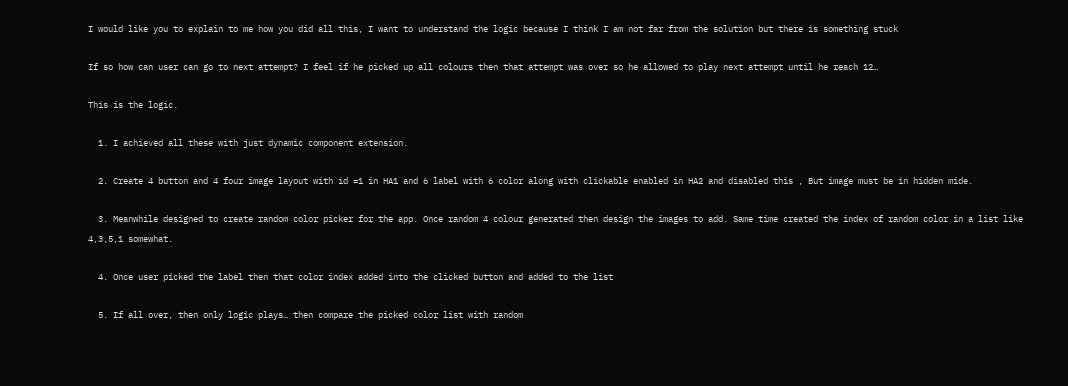I would like you to explain to me how you did all this, I want to understand the logic because I think I am not far from the solution but there is something stuck

If so how can user can go to next attempt? I feel if he picked up all colours then that attempt was over so he allowed to play next attempt until he reach 12…

This is the logic.

  1. I achieved all these with just dynamic component extension.

  2. Create 4 button and 4 four image layout with id =1 in HA1 and 6 label with 6 color along with clickable enabled in HA2 and disabled this , But image must be in hidden mide.

  3. Meanwhile designed to create random color picker for the app. Once random 4 colour generated then design the images to add. Same time created the index of random color in a list like 4,3,5,1 somewhat.

  4. Once user picked the label then that color index added into the clicked button and added to the list

  5. If all over, then only logic plays… then compare the picked color list with random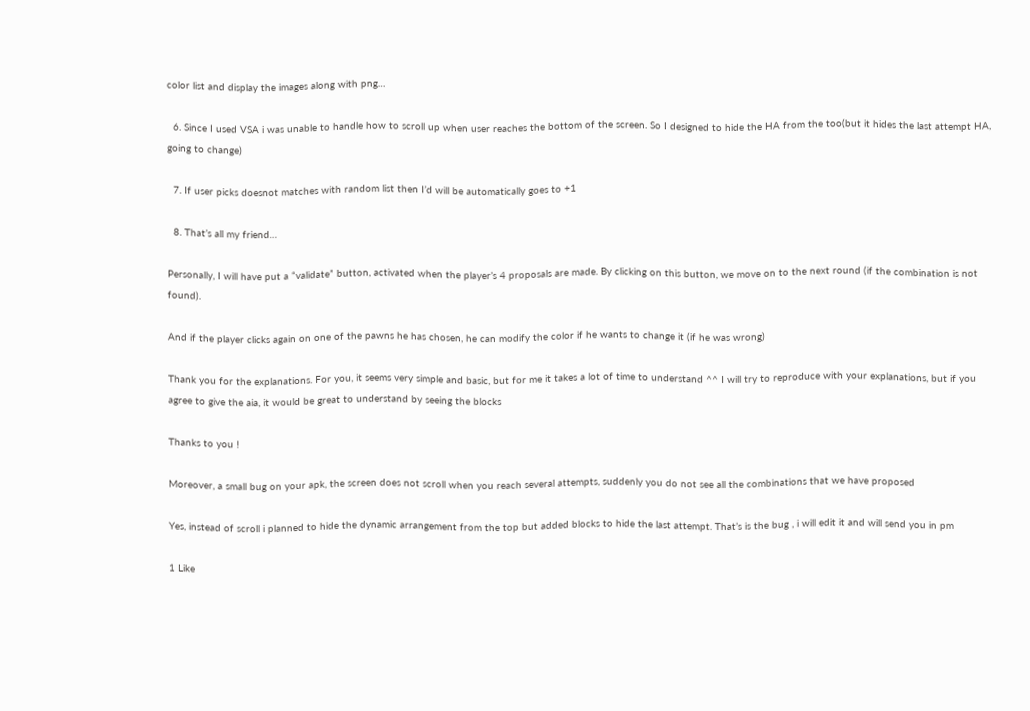color list and display the images along with png…

  6. Since I used VSA i was unable to handle how to scroll up when user reaches the bottom of the screen. So I designed to hide the HA from the too(but it hides the last attempt HA, going to change)

  7. If user picks doesnot matches with random list then I’d will be automatically goes to +1

  8. That’s all my friend…

Personally, I will have put a “validate” button, activated when the player’s 4 proposals are made. By clicking on this button, we move on to the next round (if the combination is not found).

And if the player clicks again on one of the pawns he has chosen, he can modify the color if he wants to change it (if he was wrong)

Thank you for the explanations. For you, it seems very simple and basic, but for me it takes a lot of time to understand ^^ I will try to reproduce with your explanations, but if you agree to give the aia, it would be great to understand by seeing the blocks

Thanks to you !

Moreover, a small bug on your apk, the screen does not scroll when you reach several attempts, suddenly you do not see all the combinations that we have proposed

Yes, instead of scroll i planned to hide the dynamic arrangement from the top but added blocks to hide the last attempt. That’s is the bug , i will edit it and will send you in pm

1 Like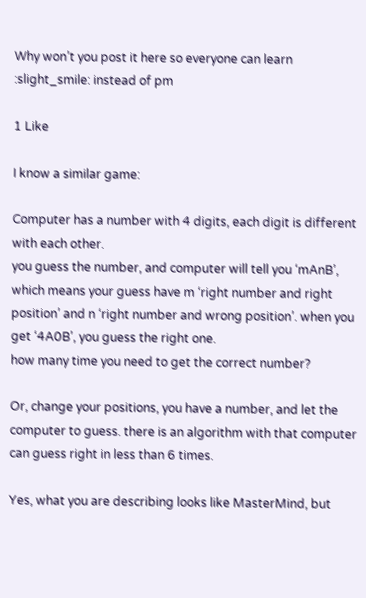Why won’t you post it here so everyone can learn :slight_smile: instead of pm

1 Like

I know a similar game:

Computer has a number with 4 digits, each digit is different with each other.
you guess the number, and computer will tell you ‘mAnB’, which means your guess have m ‘right number and right position’ and n ‘right number and wrong position’. when you get ‘4A0B’, you guess the right one.
how many time you need to get the correct number?

Or, change your positions, you have a number, and let the computer to guess. there is an algorithm with that computer can guess right in less than 6 times.

Yes, what you are describing looks like MasterMind, but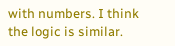with numbers. I think the logic is similar.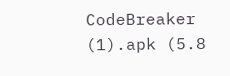CodeBreaker (1).apk (5.8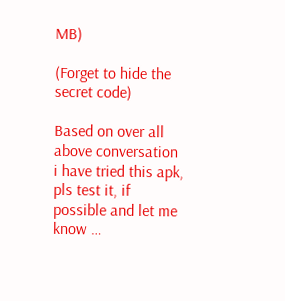MB)

(Forget to hide the secret code)

Based on over all above conversation i have tried this apk, pls test it, if possible and let me know …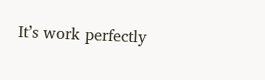It’s work perfectly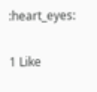:heart_eyes:

1 Like